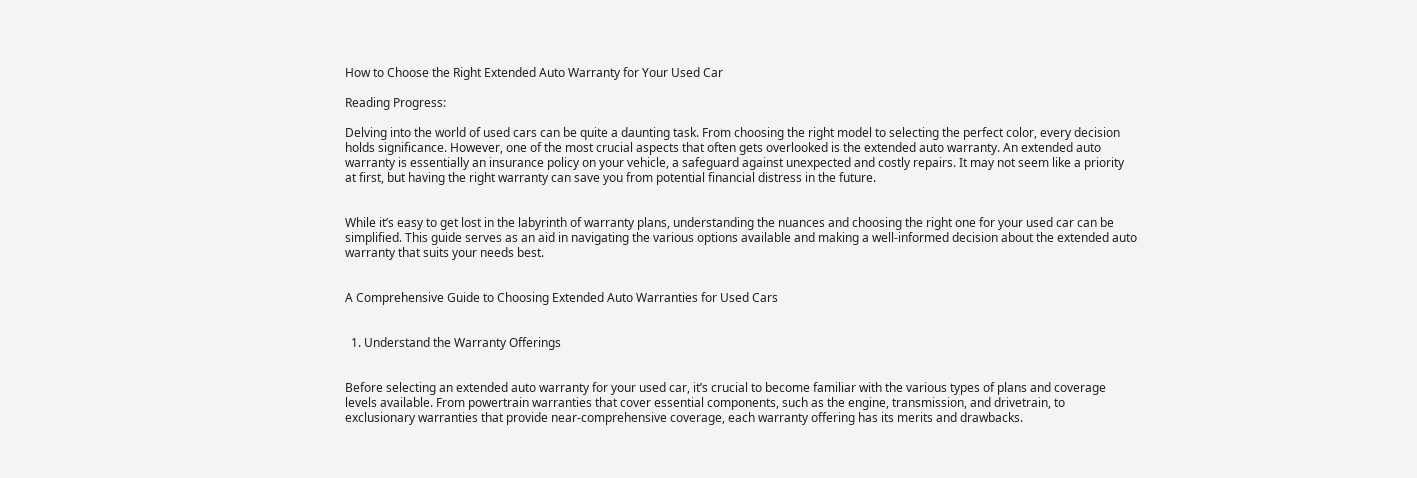How to Choose the Right Extended Auto Warranty for Your Used Car

Reading Progress:

Delving into the world of used cars can be quite a daunting task. From choosing the right model to selecting the perfect color, every decision holds significance. However, one of the most crucial aspects that often gets overlooked is the extended auto warranty. An extended auto warranty is essentially an insurance policy on your vehicle, a safeguard against unexpected and costly repairs. It may not seem like a priority at first, but having the right warranty can save you from potential financial distress in the future.


While it’s easy to get lost in the labyrinth of warranty plans, understanding the nuances and choosing the right one for your used car can be simplified. This guide serves as an aid in navigating the various options available and making a well-informed decision about the extended auto warranty that suits your needs best.


A Comprehensive Guide to Choosing Extended Auto Warranties for Used Cars


  1. Understand the Warranty Offerings


Before selecting an extended auto warranty for your used car, it’s crucial to become familiar with the various types of plans and coverage levels available. From powertrain warranties that cover essential components, such as the engine, transmission, and drivetrain, to exclusionary warranties that provide near-comprehensive coverage, each warranty offering has its merits and drawbacks.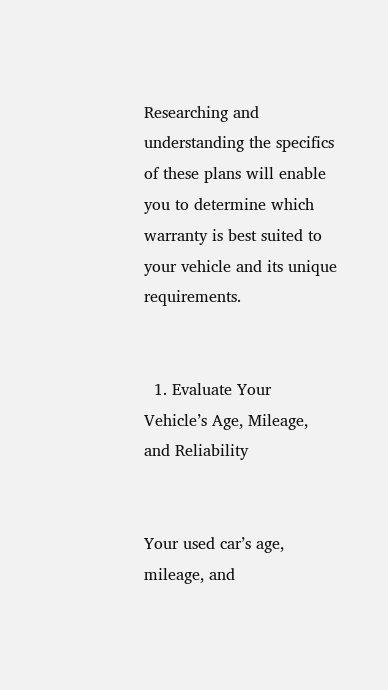Researching and understanding the specifics of these plans will enable you to determine which warranty is best suited to your vehicle and its unique requirements.


  1. Evaluate Your Vehicle’s Age, Mileage, and Reliability


Your used car’s age, mileage, and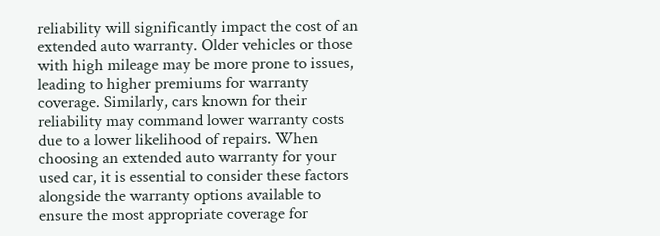reliability will significantly impact the cost of an extended auto warranty. Older vehicles or those with high mileage may be more prone to issues, leading to higher premiums for warranty coverage. Similarly, cars known for their reliability may command lower warranty costs due to a lower likelihood of repairs. When choosing an extended auto warranty for your used car, it is essential to consider these factors alongside the warranty options available to ensure the most appropriate coverage for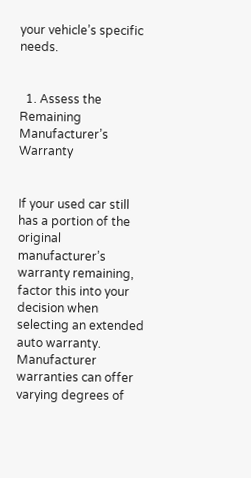your vehicle’s specific needs.


  1. Assess the Remaining Manufacturer’s Warranty


If your used car still has a portion of the original manufacturer’s warranty remaining, factor this into your decision when selecting an extended auto warranty. Manufacturer warranties can offer varying degrees of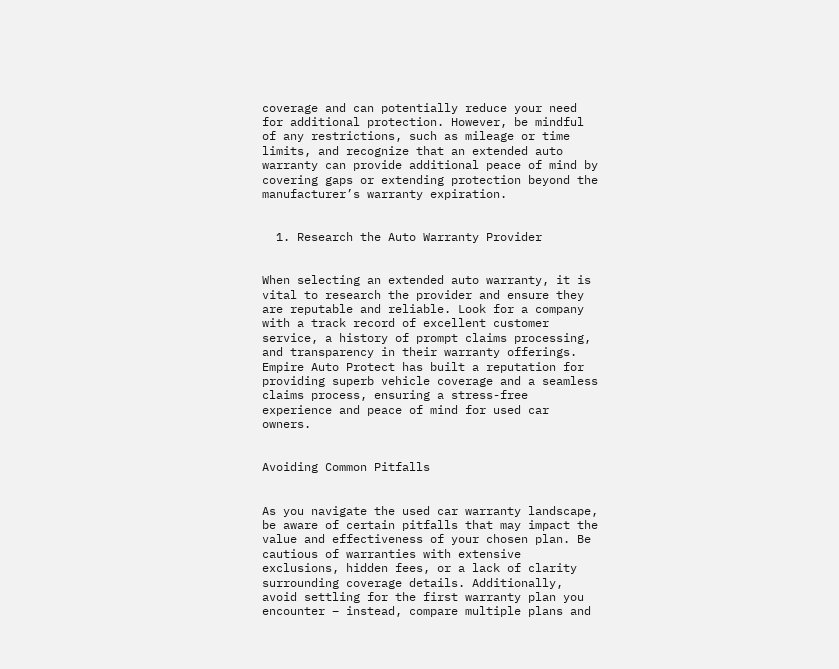coverage and can potentially reduce your need for additional protection. However, be mindful of any restrictions, such as mileage or time limits, and recognize that an extended auto warranty can provide additional peace of mind by covering gaps or extending protection beyond the manufacturer’s warranty expiration.


  1. Research the Auto Warranty Provider


When selecting an extended auto warranty, it is vital to research the provider and ensure they are reputable and reliable. Look for a company with a track record of excellent customer service, a history of prompt claims processing, and transparency in their warranty offerings. Empire Auto Protect has built a reputation for providing superb vehicle coverage and a seamless claims process, ensuring a stress-free experience and peace of mind for used car owners.


Avoiding Common Pitfalls


As you navigate the used car warranty landscape, be aware of certain pitfalls that may impact the value and effectiveness of your chosen plan. Be cautious of warranties with extensive exclusions, hidden fees, or a lack of clarity surrounding coverage details. Additionally, avoid settling for the first warranty plan you encounter – instead, compare multiple plans and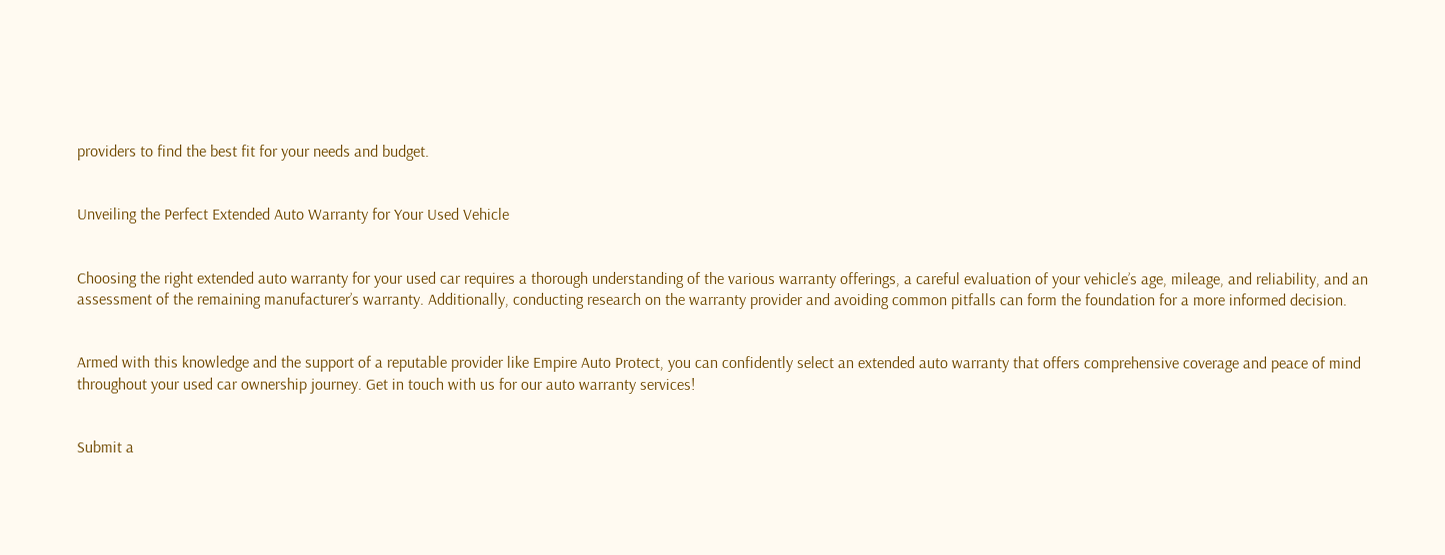providers to find the best fit for your needs and budget.


Unveiling the Perfect Extended Auto Warranty for Your Used Vehicle


Choosing the right extended auto warranty for your used car requires a thorough understanding of the various warranty offerings, a careful evaluation of your vehicle’s age, mileage, and reliability, and an assessment of the remaining manufacturer’s warranty. Additionally, conducting research on the warranty provider and avoiding common pitfalls can form the foundation for a more informed decision.


Armed with this knowledge and the support of a reputable provider like Empire Auto Protect, you can confidently select an extended auto warranty that offers comprehensive coverage and peace of mind throughout your used car ownership journey. Get in touch with us for our auto warranty services!


Submit a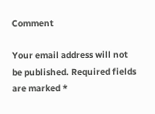Comment

Your email address will not be published. Required fields are marked *